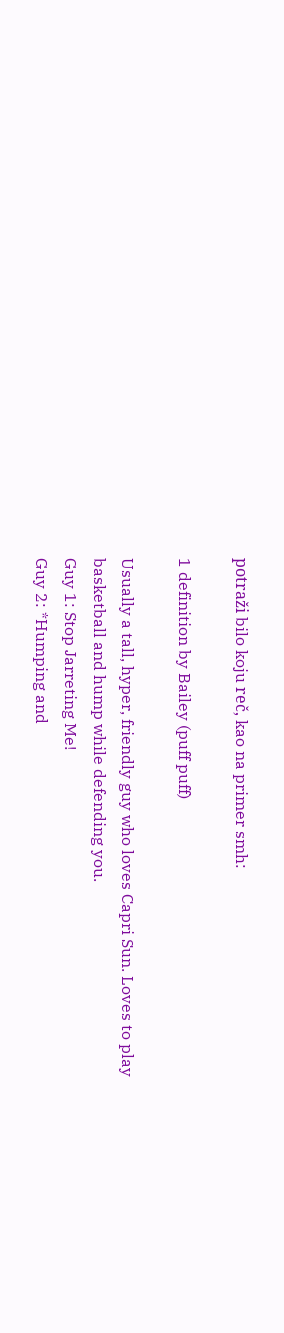potraži bilo koju reč, kao na primer smh:

1 definition by Bailey (puff puff)

Usually a tall, hyper, friendly guy who loves Capri Sun. Loves to play basketball and hump while defending you.
Guy 1: Stop Jarreting Me!
Guy 2: *Humping and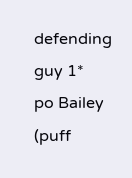defending guy 1*
po Bailey (puff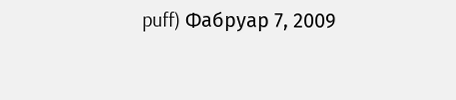puff) Фабруар 7, 2009